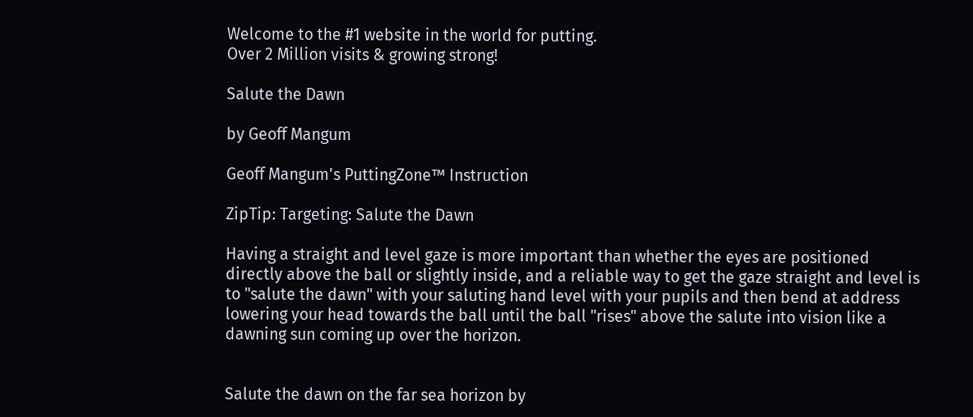Welcome to the #1 website in the world for putting.
Over 2 Million visits & growing strong!

Salute the Dawn

by Geoff Mangum

Geoff Mangum's PuttingZone™ Instruction

ZipTip: Targeting: Salute the Dawn

Having a straight and level gaze is more important than whether the eyes are positioned directly above the ball or slightly inside, and a reliable way to get the gaze straight and level is to "salute the dawn" with your saluting hand level with your pupils and then bend at address lowering your head towards the ball until the ball "rises" above the salute into vision like a dawning sun coming up over the horizon.


Salute the dawn on the far sea horizon by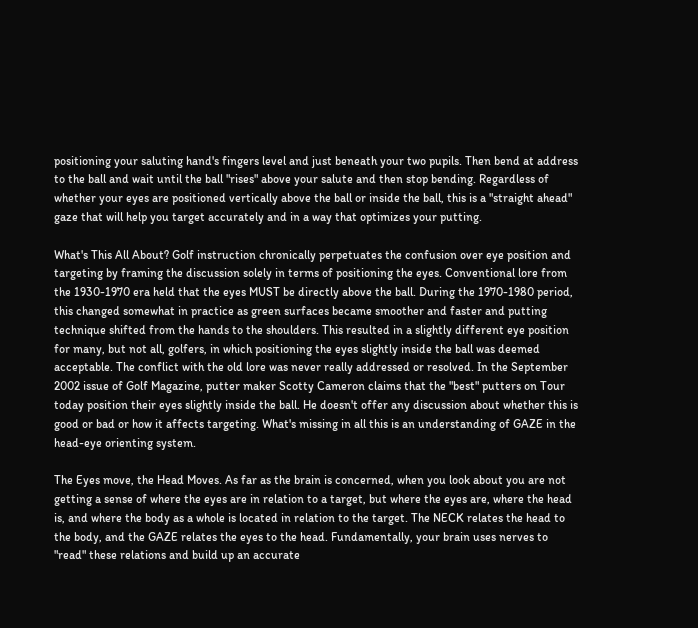positioning your saluting hand's fingers level and just beneath your two pupils. Then bend at address to the ball and wait until the ball "rises" above your salute and then stop bending. Regardless of whether your eyes are positioned vertically above the ball or inside the ball, this is a "straight ahead" gaze that will help you target accurately and in a way that optimizes your putting.

What's This All About? Golf instruction chronically perpetuates the confusion over eye position and targeting by framing the discussion solely in terms of positioning the eyes. Conventional lore from the 1930-1970 era held that the eyes MUST be directly above the ball. During the 1970-1980 period, this changed somewhat in practice as green surfaces became smoother and faster and putting technique shifted from the hands to the shoulders. This resulted in a slightly different eye position for many, but not all, golfers, in which positioning the eyes slightly inside the ball was deemed acceptable. The conflict with the old lore was never really addressed or resolved. In the September 2002 issue of Golf Magazine, putter maker Scotty Cameron claims that the "best" putters on Tour today position their eyes slightly inside the ball. He doesn't offer any discussion about whether this is good or bad or how it affects targeting. What's missing in all this is an understanding of GAZE in the head-eye orienting system.

The Eyes move, the Head Moves. As far as the brain is concerned, when you look about you are not getting a sense of where the eyes are in relation to a target, but where the eyes are, where the head is, and where the body as a whole is located in relation to the target. The NECK relates the head to the body, and the GAZE relates the eyes to the head. Fundamentally, your brain uses nerves to "read" these relations and build up an accurate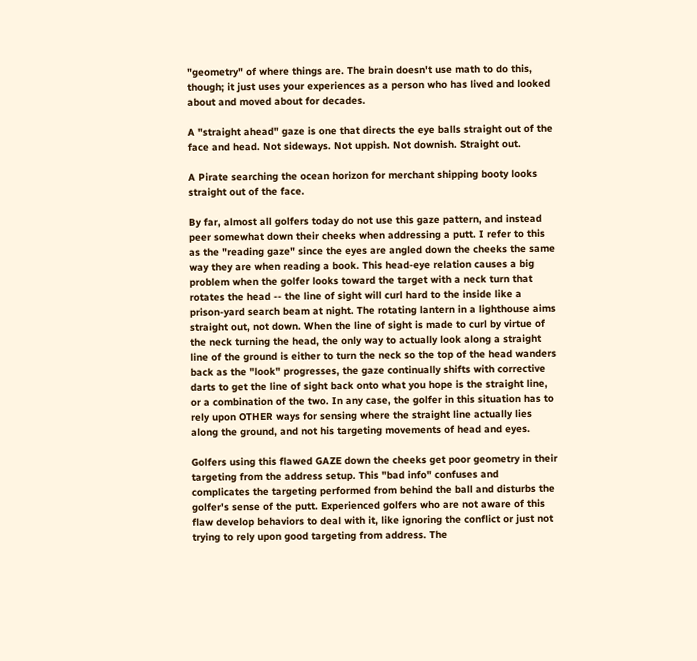"geometry" of where things are. The brain doesn't use math to do this, though; it just uses your experiences as a person who has lived and looked about and moved about for decades.

A "straight ahead" gaze is one that directs the eye balls straight out of the face and head. Not sideways. Not uppish. Not downish. Straight out.

A Pirate searching the ocean horizon for merchant shipping booty looks straight out of the face.

By far, almost all golfers today do not use this gaze pattern, and instead peer somewhat down their cheeks when addressing a putt. I refer to this as the "reading gaze" since the eyes are angled down the cheeks the same way they are when reading a book. This head-eye relation causes a big problem when the golfer looks toward the target with a neck turn that rotates the head -- the line of sight will curl hard to the inside like a prison-yard search beam at night. The rotating lantern in a lighthouse aims straight out, not down. When the line of sight is made to curl by virtue of the neck turning the head, the only way to actually look along a straight line of the ground is either to turn the neck so the top of the head wanders back as the "look" progresses, the gaze continually shifts with corrective darts to get the line of sight back onto what you hope is the straight line, or a combination of the two. In any case, the golfer in this situation has to rely upon OTHER ways for sensing where the straight line actually lies along the ground, and not his targeting movements of head and eyes.

Golfers using this flawed GAZE down the cheeks get poor geometry in their targeting from the address setup. This "bad info" confuses and complicates the targeting performed from behind the ball and disturbs the golfer's sense of the putt. Experienced golfers who are not aware of this flaw develop behaviors to deal with it, like ignoring the conflict or just not trying to rely upon good targeting from address. The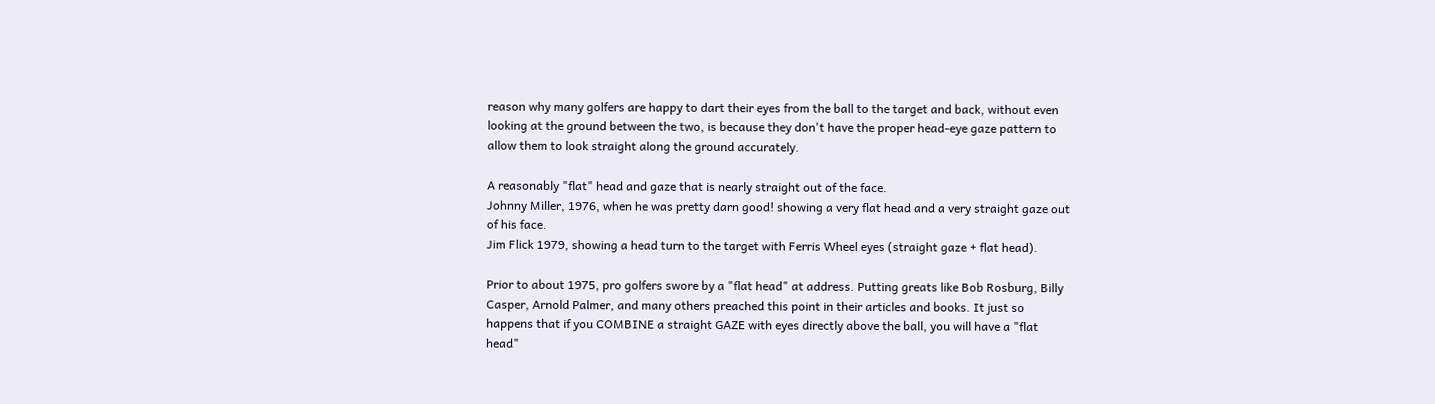reason why many golfers are happy to dart their eyes from the ball to the target and back, without even looking at the ground between the two, is because they don't have the proper head-eye gaze pattern to allow them to look straight along the ground accurately.

A reasonably "flat" head and gaze that is nearly straight out of the face.
Johnny Miller, 1976, when he was pretty darn good! showing a very flat head and a very straight gaze out of his face.
Jim Flick 1979, showing a head turn to the target with Ferris Wheel eyes (straight gaze + flat head).

Prior to about 1975, pro golfers swore by a "flat head" at address. Putting greats like Bob Rosburg, Billy Casper, Arnold Palmer, and many others preached this point in their articles and books. It just so happens that if you COMBINE a straight GAZE with eyes directly above the ball, you will have a "flat head"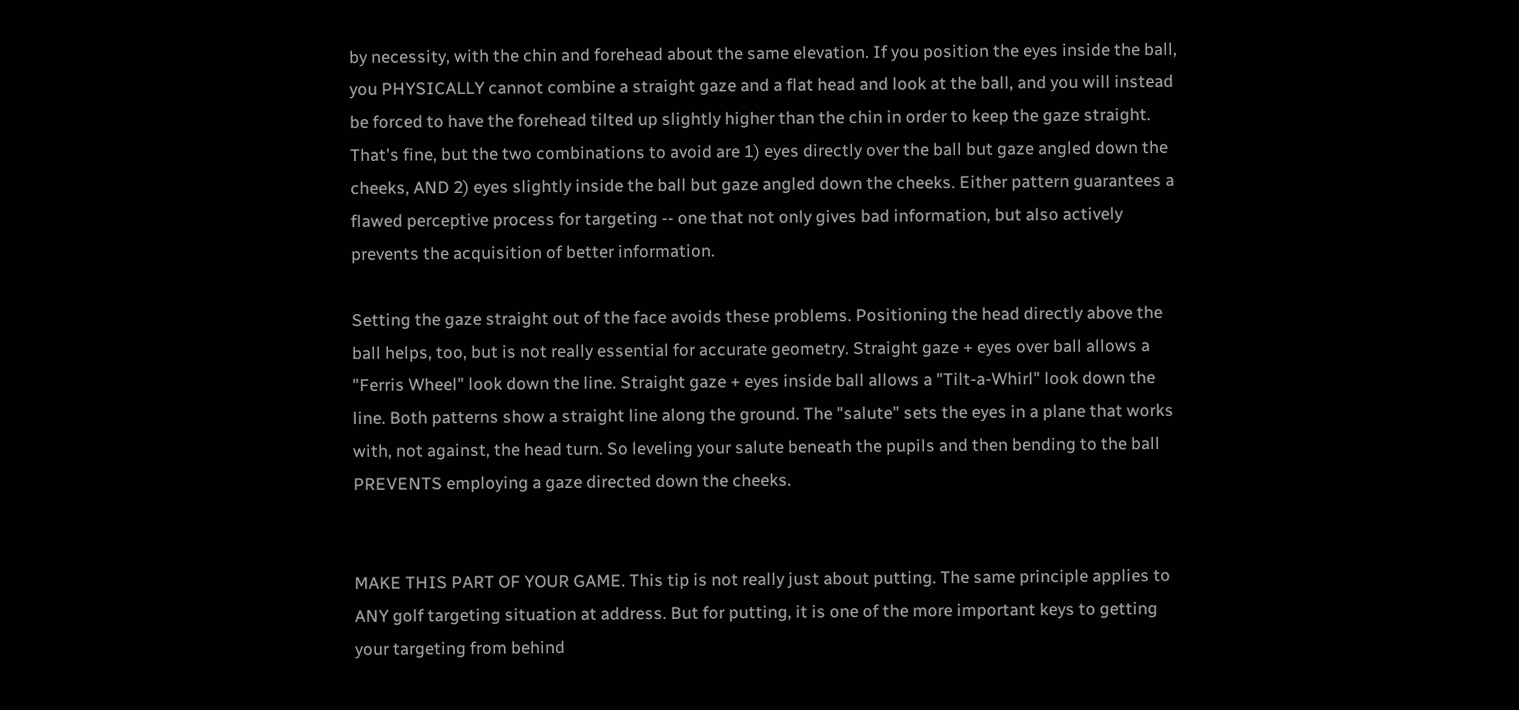by necessity, with the chin and forehead about the same elevation. If you position the eyes inside the ball, you PHYSICALLY cannot combine a straight gaze and a flat head and look at the ball, and you will instead be forced to have the forehead tilted up slightly higher than the chin in order to keep the gaze straight. That's fine, but the two combinations to avoid are 1) eyes directly over the ball but gaze angled down the cheeks, AND 2) eyes slightly inside the ball but gaze angled down the cheeks. Either pattern guarantees a flawed perceptive process for targeting -- one that not only gives bad information, but also actively prevents the acquisition of better information.

Setting the gaze straight out of the face avoids these problems. Positioning the head directly above the ball helps, too, but is not really essential for accurate geometry. Straight gaze + eyes over ball allows a "Ferris Wheel" look down the line. Straight gaze + eyes inside ball allows a "Tilt-a-Whirl" look down the line. Both patterns show a straight line along the ground. The "salute" sets the eyes in a plane that works with, not against, the head turn. So leveling your salute beneath the pupils and then bending to the ball PREVENTS employing a gaze directed down the cheeks.


MAKE THIS PART OF YOUR GAME. This tip is not really just about putting. The same principle applies to ANY golf targeting situation at address. But for putting, it is one of the more important keys to getting your targeting from behind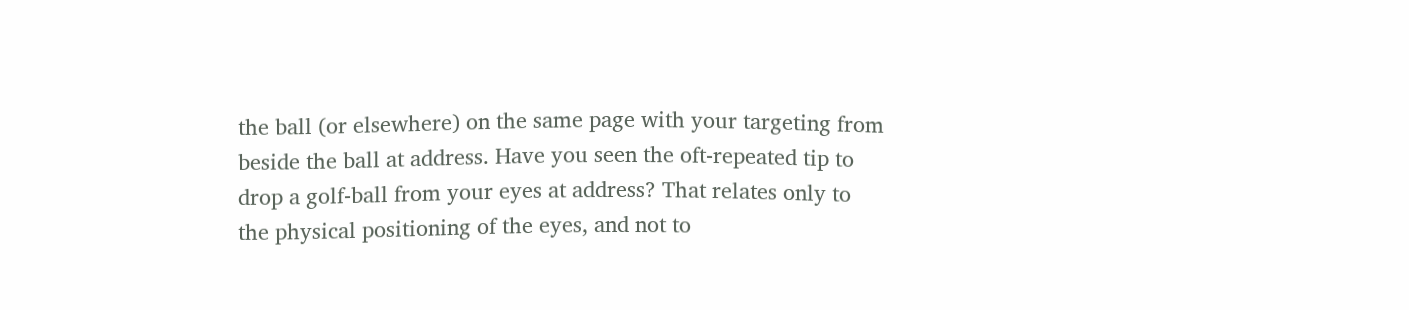the ball (or elsewhere) on the same page with your targeting from beside the ball at address. Have you seen the oft-repeated tip to drop a golf-ball from your eyes at address? That relates only to the physical positioning of the eyes, and not to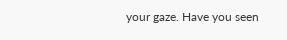your gaze. Have you seen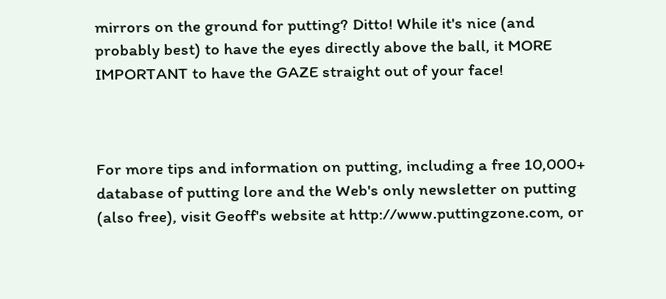mirrors on the ground for putting? Ditto! While it's nice (and probably best) to have the eyes directly above the ball, it MORE IMPORTANT to have the GAZE straight out of your face!



For more tips and information on putting, including a free 10,000+ database of putting lore and the Web's only newsletter on putting (also free), visit Geoff's website at http://www.puttingzone.com, or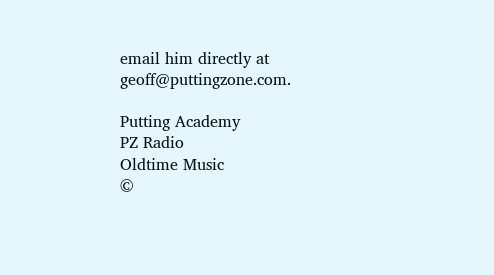email him directly at geoff@puttingzone.com.

Putting Academy
PZ Radio
Oldtime Music
©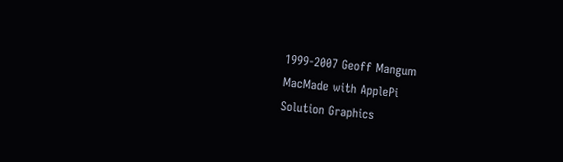1999-2007 Geoff Mangum
MacMade with ApplePi
Solution Graphics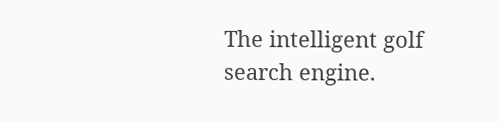The intelligent golf search engine.